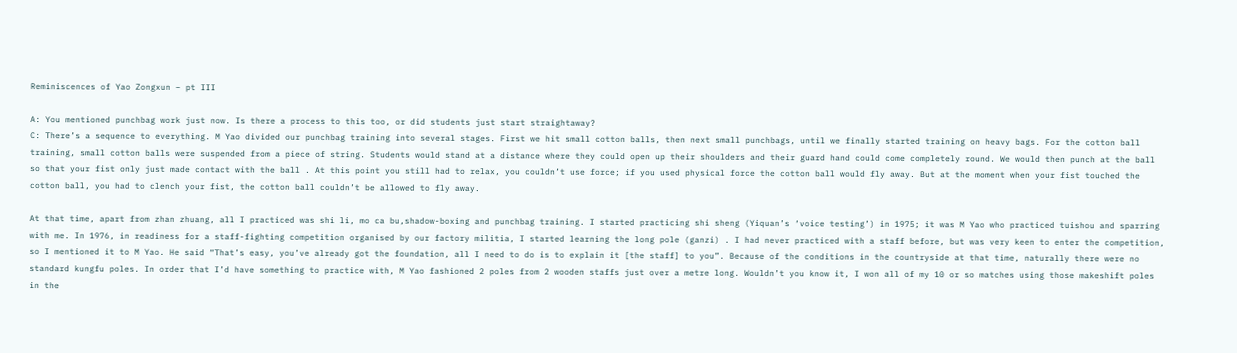Reminiscences of Yao Zongxun – pt III

A: You mentioned punchbag work just now. Is there a process to this too, or did students just start straightaway?
C: There’s a sequence to everything. M Yao divided our punchbag training into several stages. First we hit small cotton balls, then next small punchbags, until we finally started training on heavy bags. For the cotton ball training, small cotton balls were suspended from a piece of string. Students would stand at a distance where they could open up their shoulders and their guard hand could come completely round. We would then punch at the ball so that your fist only just made contact with the ball . At this point you still had to relax, you couldn’t use force; if you used physical force the cotton ball would fly away. But at the moment when your fist touched the cotton ball, you had to clench your fist, the cotton ball couldn’t be allowed to fly away.

At that time, apart from zhan zhuang, all I practiced was shi li, mo ca bu,shadow-boxing and punchbag training. I started practicing shi sheng (Yiquan’s ‘voice testing’) in 1975; it was M Yao who practiced tuishou and sparring with me. In 1976, in readiness for a staff-fighting competition organised by our factory militia, I started learning the long pole (ganzi) . I had never practiced with a staff before, but was very keen to enter the competition, so I mentioned it to M Yao. He said “That’s easy, you’ve already got the foundation, all I need to do is to explain it [the staff] to you”. Because of the conditions in the countryside at that time, naturally there were no standard kungfu poles. In order that I’d have something to practice with, M Yao fashioned 2 poles from 2 wooden staffs just over a metre long. Wouldn’t you know it, I won all of my 10 or so matches using those makeshift poles in the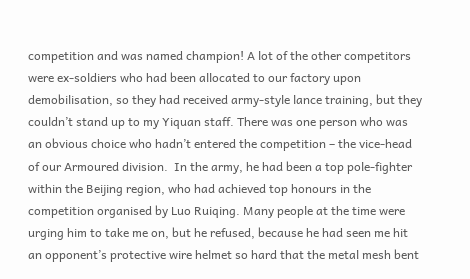competition and was named champion! A lot of the other competitors were ex-soldiers who had been allocated to our factory upon demobilisation, so they had received army-style lance training, but they couldn’t stand up to my Yiquan staff. There was one person who was an obvious choice who hadn’t entered the competition – the vice-head of our Armoured division.  In the army, he had been a top pole-fighter within the Beijing region, who had achieved top honours in the competition organised by Luo Ruiqing. Many people at the time were urging him to take me on, but he refused, because he had seen me hit an opponent’s protective wire helmet so hard that the metal mesh bent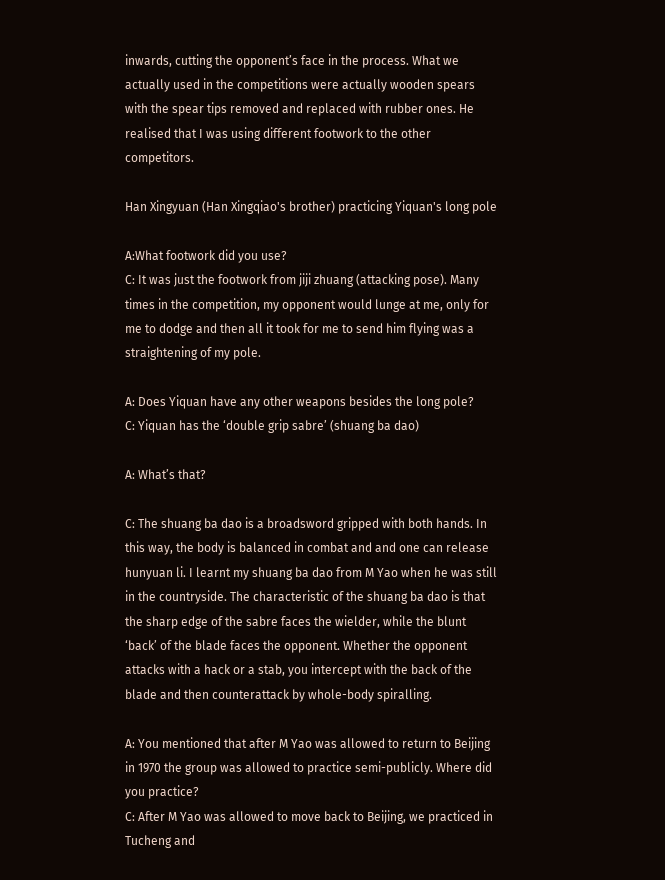inwards, cutting the opponent’s face in the process. What we actually used in the competitions were actually wooden spears with the spear tips removed and replaced with rubber ones. He realised that I was using different footwork to the other competitors.

Han Xingyuan (Han Xingqiao's brother) practicing Yiquan's long pole

A:What footwork did you use?
C: It was just the footwork from jiji zhuang (attacking pose). Many times in the competition, my opponent would lunge at me, only for me to dodge and then all it took for me to send him flying was a straightening of my pole.

A: Does Yiquan have any other weapons besides the long pole?
C: Yiquan has the ‘double grip sabre’ (shuang ba dao)

A: What’s that?

C: The shuang ba dao is a broadsword gripped with both hands. In this way, the body is balanced in combat and and one can release hunyuan li. I learnt my shuang ba dao from M Yao when he was still in the countryside. The characteristic of the shuang ba dao is that the sharp edge of the sabre faces the wielder, while the blunt ‘back’ of the blade faces the opponent. Whether the opponent attacks with a hack or a stab, you intercept with the back of the blade and then counterattack by whole-body spiralling.

A: You mentioned that after M Yao was allowed to return to Beijing in 1970 the group was allowed to practice semi-publicly. Where did you practice?
C: After M Yao was allowed to move back to Beijing, we practiced in Tucheng and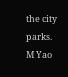the city parks. M Yao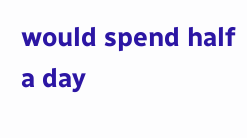would spend half a day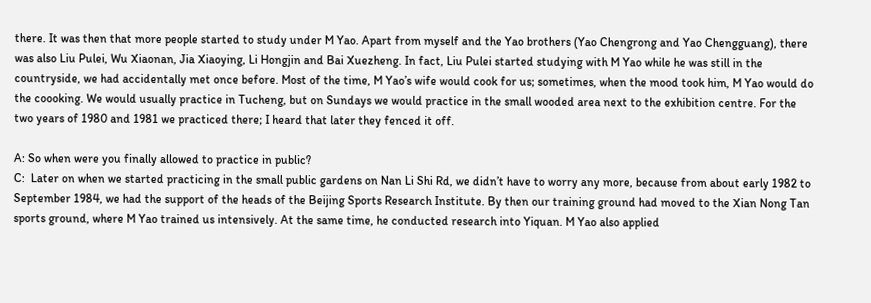there. It was then that more people started to study under M Yao. Apart from myself and the Yao brothers (Yao Chengrong and Yao Chengguang), there was also Liu Pulei, Wu Xiaonan, Jia Xiaoying, Li Hongjin and Bai Xuezheng. In fact, Liu Pulei started studying with M Yao while he was still in the countryside, we had accidentally met once before. Most of the time, M Yao’s wife would cook for us; sometimes, when the mood took him, M Yao would do the coooking. We would usually practice in Tucheng, but on Sundays we would practice in the small wooded area next to the exhibition centre. For the two years of 1980 and 1981 we practiced there; I heard that later they fenced it off.

A: So when were you finally allowed to practice in public?
C:  Later on when we started practicing in the small public gardens on Nan Li Shi Rd, we didn’t have to worry any more, because from about early 1982 to September 1984, we had the support of the heads of the Beijing Sports Research Institute. By then our training ground had moved to the Xian Nong Tan sports ground, where M Yao trained us intensively. At the same time, he conducted research into Yiquan. M Yao also applied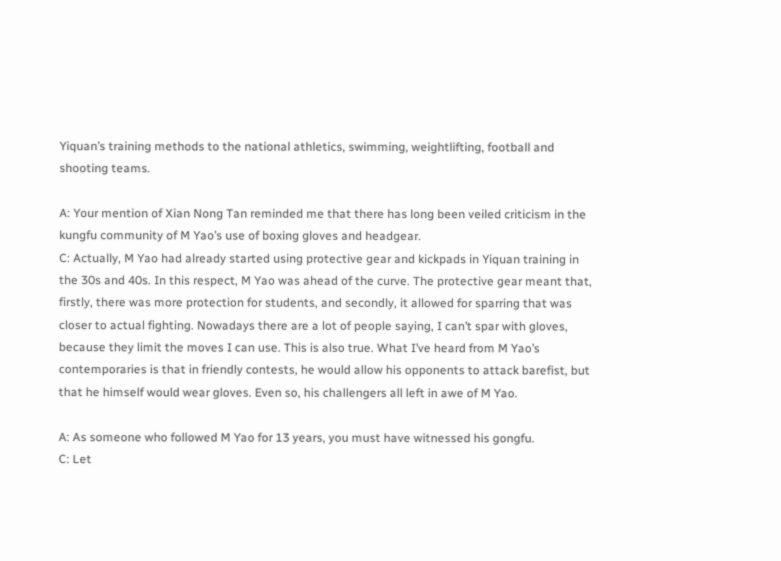Yiquan’s training methods to the national athletics, swimming, weightlifting, football and shooting teams.

A: Your mention of Xian Nong Tan reminded me that there has long been veiled criticism in the kungfu community of M Yao’s use of boxing gloves and headgear.
C: Actually, M Yao had already started using protective gear and kickpads in Yiquan training in the 30s and 40s. In this respect, M Yao was ahead of the curve. The protective gear meant that, firstly, there was more protection for students, and secondly, it allowed for sparring that was closer to actual fighting. Nowadays there are a lot of people saying, I can’t spar with gloves, because they limit the moves I can use. This is also true. What I’ve heard from M Yao’s contemporaries is that in friendly contests, he would allow his opponents to attack barefist, but that he himself would wear gloves. Even so, his challengers all left in awe of M Yao.

A: As someone who followed M Yao for 13 years, you must have witnessed his gongfu.
C: Let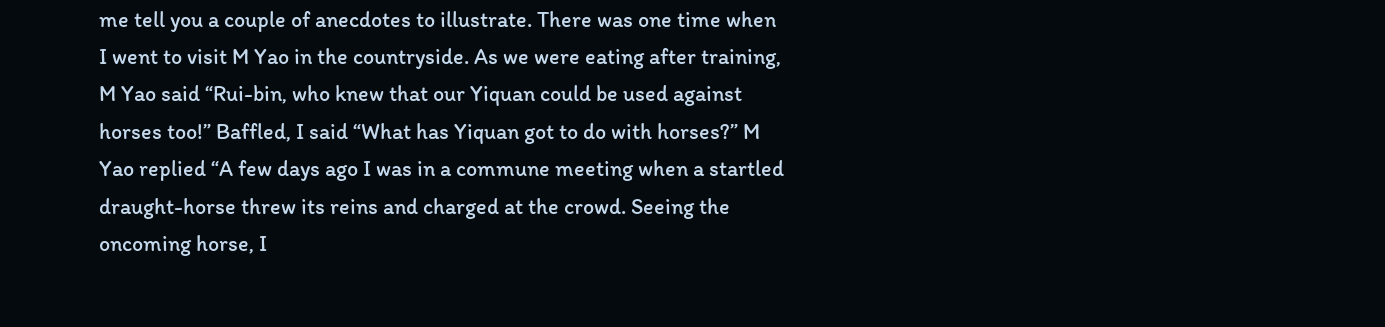me tell you a couple of anecdotes to illustrate. There was one time when I went to visit M Yao in the countryside. As we were eating after training, M Yao said “Rui-bin, who knew that our Yiquan could be used against horses too!” Baffled, I said “What has Yiquan got to do with horses?” M Yao replied “A few days ago I was in a commune meeting when a startled draught-horse threw its reins and charged at the crowd. Seeing the oncoming horse, I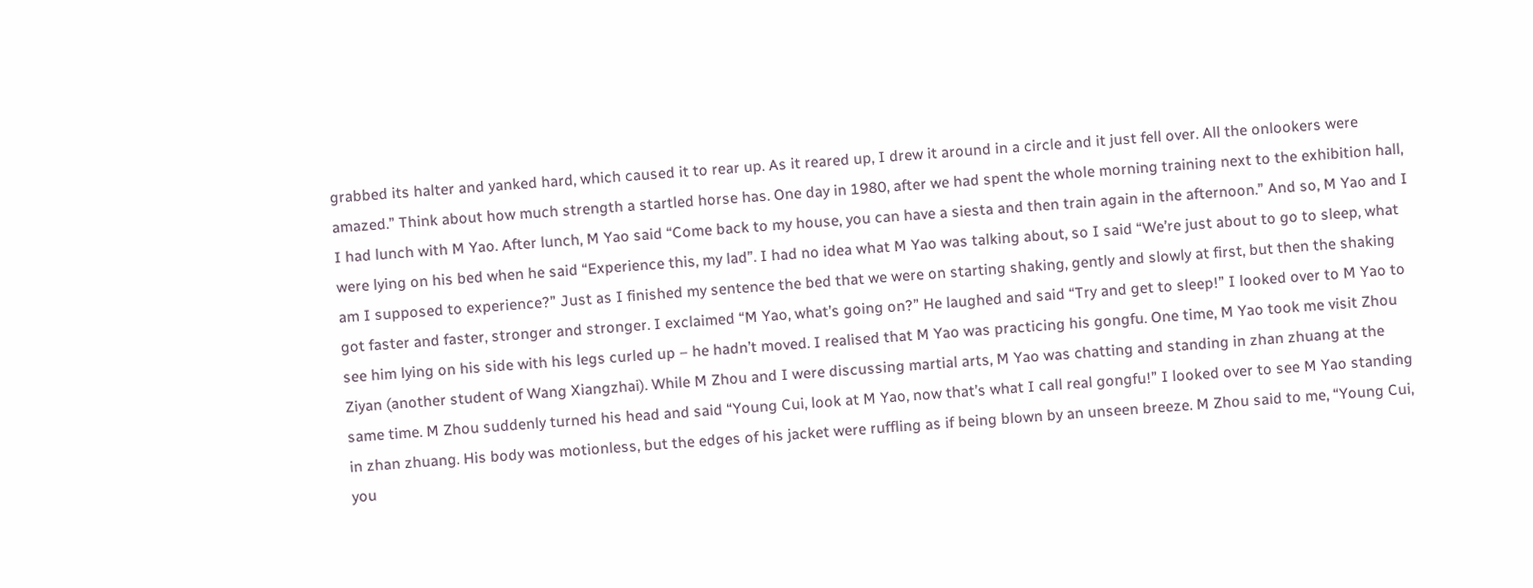grabbed its halter and yanked hard, which caused it to rear up. As it reared up, I drew it around in a circle and it just fell over. All the onlookers were amazed.” Think about how much strength a startled horse has. One day in 1980, after we had spent the whole morning training next to the exhibition hall, I had lunch with M Yao. After lunch, M Yao said “Come back to my house, you can have a siesta and then train again in the afternoon.” And so, M Yao and I were lying on his bed when he said “Experience this, my lad”. I had no idea what M Yao was talking about, so I said “We’re just about to go to sleep, what am I supposed to experience?” Just as I finished my sentence the bed that we were on starting shaking, gently and slowly at first, but then the shaking got faster and faster, stronger and stronger. I exclaimed “M Yao, what’s going on?” He laughed and said “Try and get to sleep!” I looked over to M Yao to see him lying on his side with his legs curled up – he hadn’t moved. I realised that M Yao was practicing his gongfu. One time, M Yao took me visit Zhou Ziyan (another student of Wang Xiangzhai). While M Zhou and I were discussing martial arts, M Yao was chatting and standing in zhan zhuang at the same time. M Zhou suddenly turned his head and said “Young Cui, look at M Yao, now that’s what I call real gongfu!” I looked over to see M Yao standing in zhan zhuang. His body was motionless, but the edges of his jacket were ruffling as if being blown by an unseen breeze. M Zhou said to me, “Young Cui, you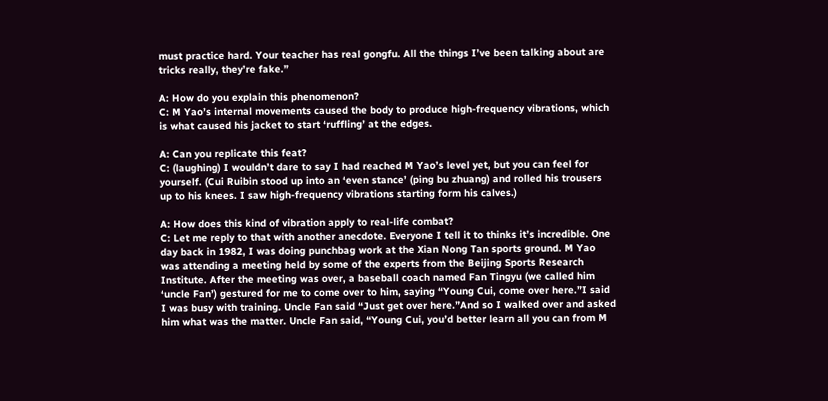must practice hard. Your teacher has real gongfu. All the things I’ve been talking about are tricks really, they’re fake.”

A: How do you explain this phenomenon?
C: M Yao’s internal movements caused the body to produce high-frequency vibrations, which is what caused his jacket to start ‘ruffling’ at the edges.

A: Can you replicate this feat?
C: (laughing) I wouldn’t dare to say I had reached M Yao’s level yet, but you can feel for yourself. (Cui Ruibin stood up into an ‘even stance’ (ping bu zhuang) and rolled his trousers up to his knees. I saw high-frequency vibrations starting form his calves.)

A: How does this kind of vibration apply to real-life combat?
C: Let me reply to that with another anecdote. Everyone I tell it to thinks it’s incredible. One day back in 1982, I was doing punchbag work at the Xian Nong Tan sports ground. M Yao was attending a meeting held by some of the experts from the Beijing Sports Research Institute. After the meeting was over, a baseball coach named Fan Tingyu (we called him ‘uncle Fan’) gestured for me to come over to him, saying “Young Cui, come over here.”I said I was busy with training. Uncle Fan said “Just get over here.”And so I walked over and asked him what was the matter. Uncle Fan said, “Young Cui, you’d better learn all you can from M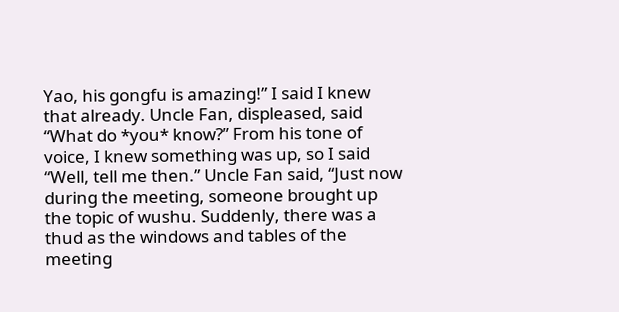Yao, his gongfu is amazing!” I said I knew that already. Uncle Fan, displeased, said “What do *you* know?” From his tone of voice, I knew something was up, so I said “Well, tell me then.” Uncle Fan said, “Just now during the meeting, someone brought up the topic of wushu. Suddenly, there was a thud as the windows and tables of the meeting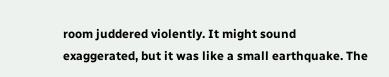room juddered violently. It might sound exaggerated, but it was like a small earthquake. The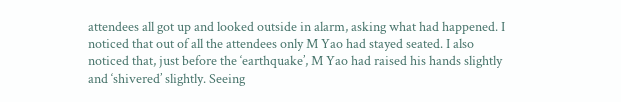attendees all got up and looked outside in alarm, asking what had happened. I noticed that out of all the attendees only M Yao had stayed seated. I also noticed that, just before the ‘earthquake’, M Yao had raised his hands slightly and ‘shivered’ slightly. Seeing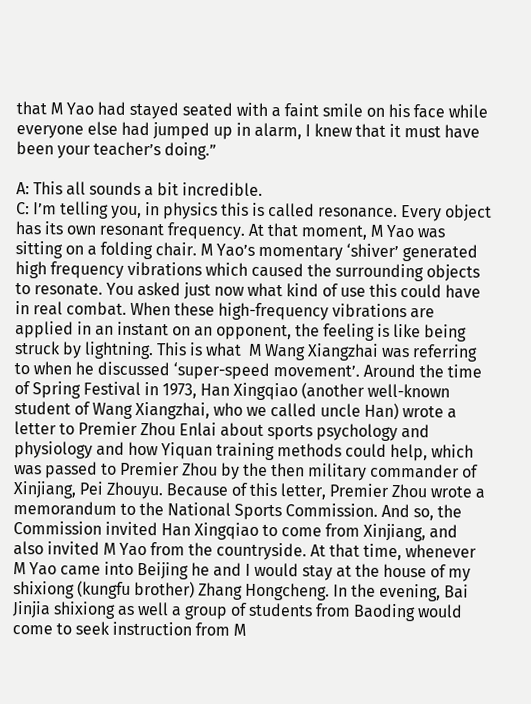that M Yao had stayed seated with a faint smile on his face while everyone else had jumped up in alarm, I knew that it must have been your teacher’s doing.”

A: This all sounds a bit incredible.
C: I’m telling you, in physics this is called resonance. Every object has its own resonant frequency. At that moment, M Yao was sitting on a folding chair. M Yao’s momentary ‘shiver’ generated high frequency vibrations which caused the surrounding objects to resonate. You asked just now what kind of use this could have in real combat. When these high-frequency vibrations are applied in an instant on an opponent, the feeling is like being struck by lightning. This is what  M Wang Xiangzhai was referring to when he discussed ‘super-speed movement’. Around the time of Spring Festival in 1973, Han Xingqiao (another well-known student of Wang Xiangzhai, who we called uncle Han) wrote a letter to Premier Zhou Enlai about sports psychology and physiology and how Yiquan training methods could help, which was passed to Premier Zhou by the then military commander of Xinjiang, Pei Zhouyu. Because of this letter, Premier Zhou wrote a memorandum to the National Sports Commission. And so, the Commission invited Han Xingqiao to come from Xinjiang, and also invited M Yao from the countryside. At that time, whenever M Yao came into Beijing he and I would stay at the house of my shixiong (kungfu brother) Zhang Hongcheng. In the evening, Bai Jinjia shixiong as well a group of students from Baoding would come to seek instruction from M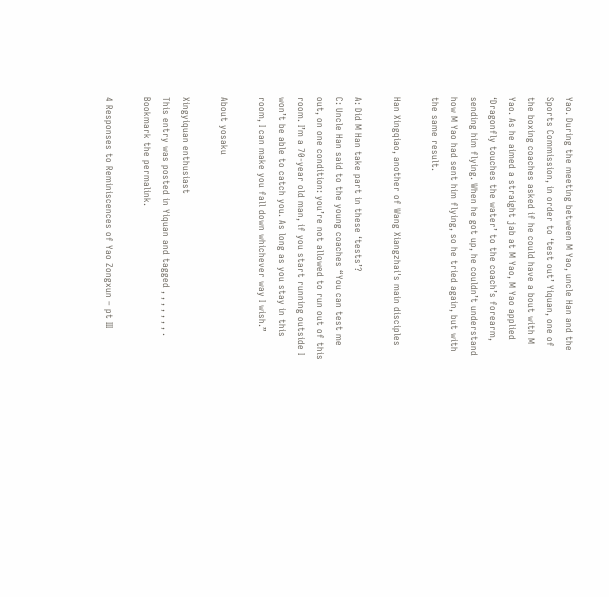Yao. During the meeting between M Yao, uncle Han and the Sports Commission, in order to ‘test out’ Yiquan, one of the boxing coaches asked if he could have a bout with M Yao. As he aimed a straight jab at M Yao, M Yao applied ‘Dragonfly touches the water’ to the coach’s forearm, sending him flying. When he got up, he couldn’t understand how M Yao had sent him flying, so he tried again, but with the same result.

Han Xingqiao, another of Wang Xiangzhai's main disciples

A: Did M Han take part in these ‘tests’?
C: Uncle Han said to the young coaches “You can test me out, on one condition: you’re not allowed to run out of this room. I’m a 70-year old man, if you start running outside I won’t be able to catch you. As long as you stay in this room, I can make you fall down whichever way I wish.”

About yosaku

Xingyiquan enthusiast
This entry was posted in Yiquan and tagged , , , , , , , . Bookmark the permalink.

4 Responses to Reminiscences of Yao Zongxun – pt III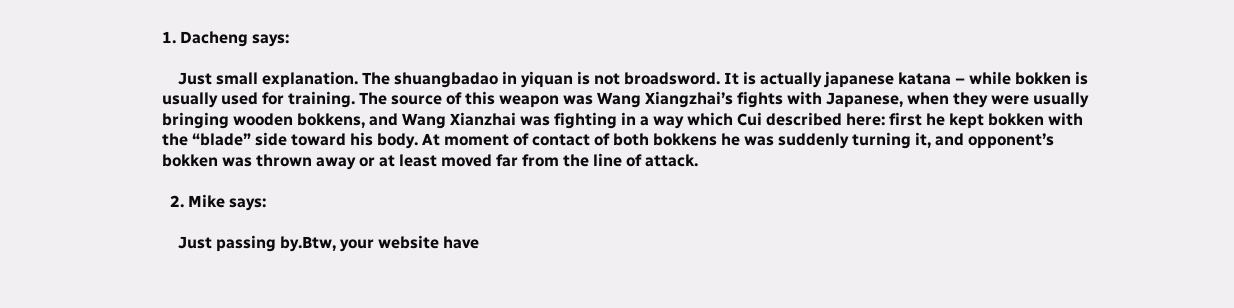1. Dacheng says:

    Just small explanation. The shuangbadao in yiquan is not broadsword. It is actually japanese katana – while bokken is usually used for training. The source of this weapon was Wang Xiangzhai’s fights with Japanese, when they were usually bringing wooden bokkens, and Wang Xianzhai was fighting in a way which Cui described here: first he kept bokken with the “blade” side toward his body. At moment of contact of both bokkens he was suddenly turning it, and opponent’s bokken was thrown away or at least moved far from the line of attack.

  2. Mike says:

    Just passing by.Btw, your website have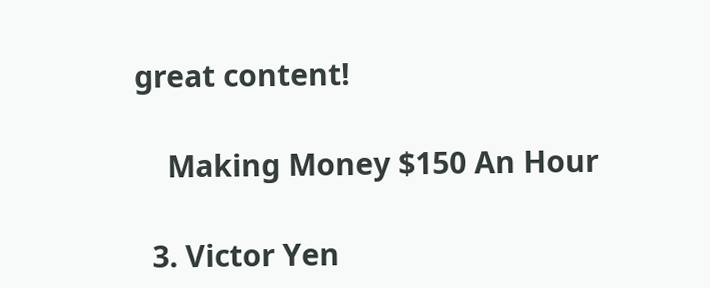great content!

    Making Money $150 An Hour

  3. Victor Yen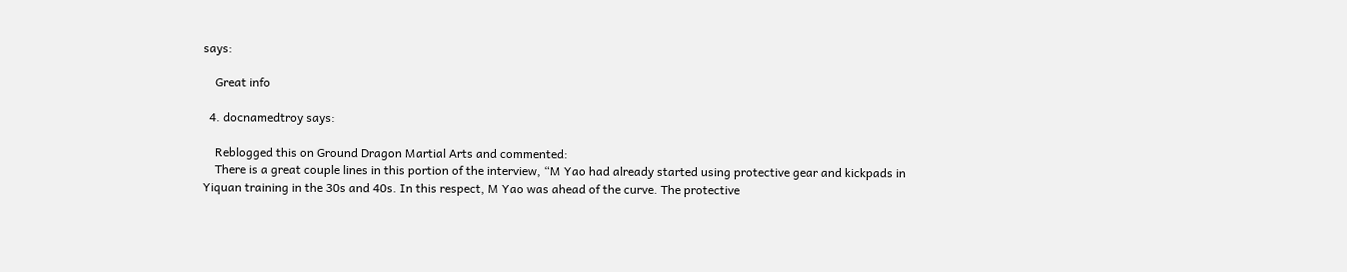says:

    Great info

  4. docnamedtroy says:

    Reblogged this on Ground Dragon Martial Arts and commented:
    There is a great couple lines in this portion of the interview, “M Yao had already started using protective gear and kickpads in Yiquan training in the 30s and 40s. In this respect, M Yao was ahead of the curve. The protective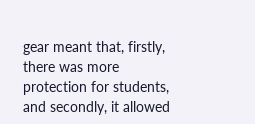gear meant that, firstly, there was more protection for students, and secondly, it allowed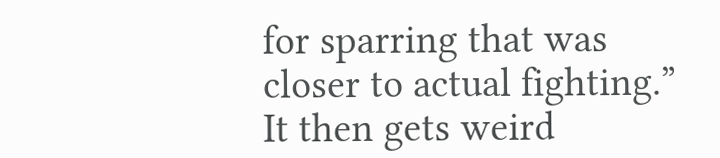for sparring that was closer to actual fighting.” It then gets weird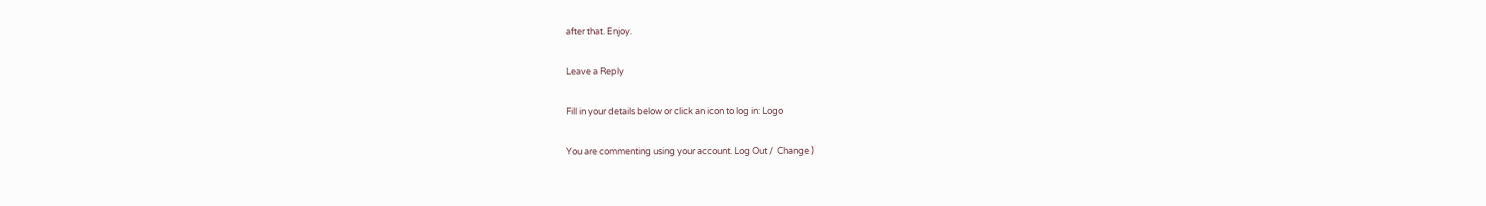after that. Enjoy.

Leave a Reply

Fill in your details below or click an icon to log in: Logo

You are commenting using your account. Log Out /  Change )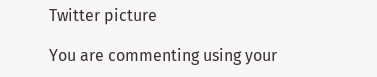Twitter picture

You are commenting using your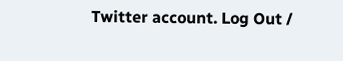Twitter account. Log Out /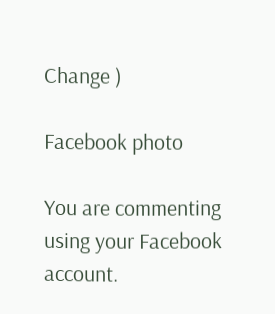Change )

Facebook photo

You are commenting using your Facebook account.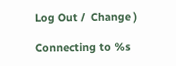Log Out /  Change )

Connecting to %s